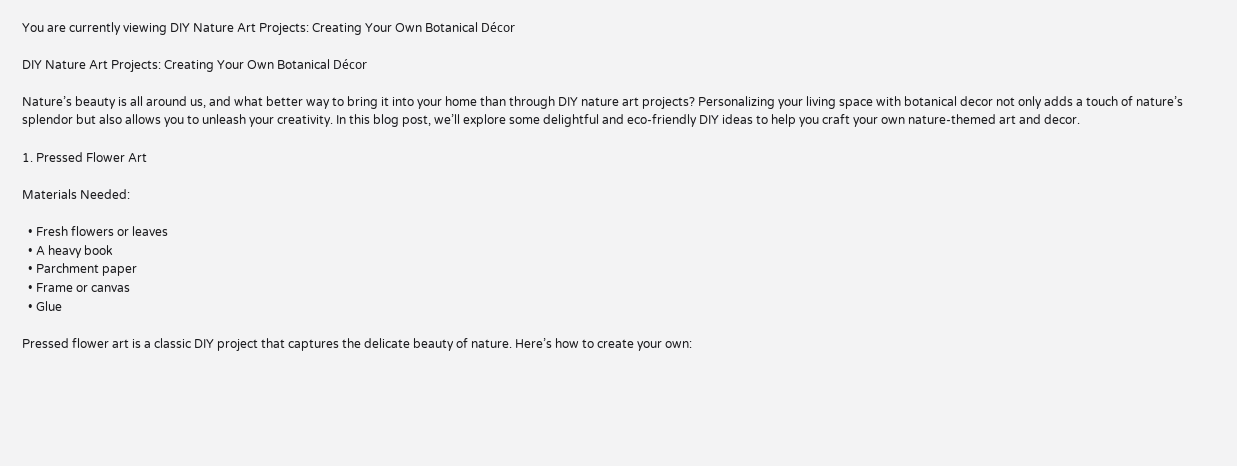You are currently viewing DIY Nature Art Projects: Creating Your Own Botanical Décor

DIY Nature Art Projects: Creating Your Own Botanical Décor

Nature’s beauty is all around us, and what better way to bring it into your home than through DIY nature art projects? Personalizing your living space with botanical decor not only adds a touch of nature’s splendor but also allows you to unleash your creativity. In this blog post, we’ll explore some delightful and eco-friendly DIY ideas to help you craft your own nature-themed art and decor.

1. Pressed Flower Art

Materials Needed:

  • Fresh flowers or leaves
  • A heavy book
  • Parchment paper
  • Frame or canvas
  • Glue

Pressed flower art is a classic DIY project that captures the delicate beauty of nature. Here’s how to create your own: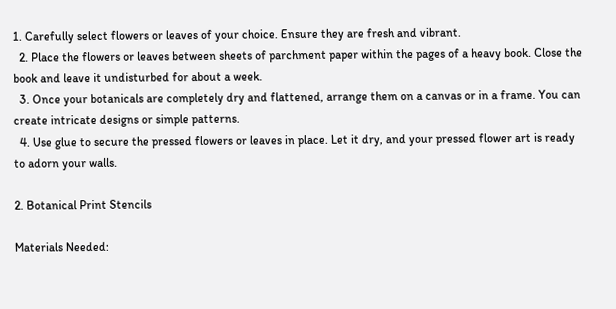1. Carefully select flowers or leaves of your choice. Ensure they are fresh and vibrant.
  2. Place the flowers or leaves between sheets of parchment paper within the pages of a heavy book. Close the book and leave it undisturbed for about a week.
  3. Once your botanicals are completely dry and flattened, arrange them on a canvas or in a frame. You can create intricate designs or simple patterns.
  4. Use glue to secure the pressed flowers or leaves in place. Let it dry, and your pressed flower art is ready to adorn your walls.

2. Botanical Print Stencils

Materials Needed: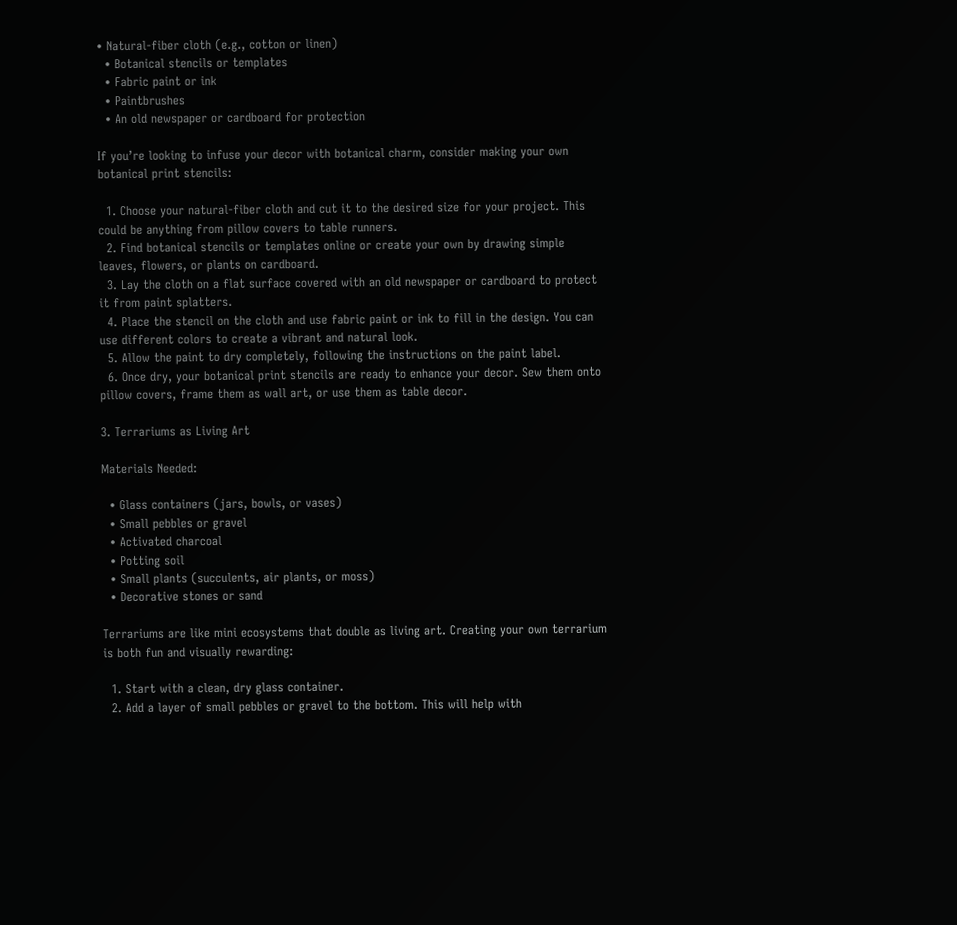• Natural-fiber cloth (e.g., cotton or linen)
  • Botanical stencils or templates
  • Fabric paint or ink
  • Paintbrushes
  • An old newspaper or cardboard for protection

If you’re looking to infuse your decor with botanical charm, consider making your own botanical print stencils:

  1. Choose your natural-fiber cloth and cut it to the desired size for your project. This could be anything from pillow covers to table runners.
  2. Find botanical stencils or templates online or create your own by drawing simple leaves, flowers, or plants on cardboard.
  3. Lay the cloth on a flat surface covered with an old newspaper or cardboard to protect it from paint splatters.
  4. Place the stencil on the cloth and use fabric paint or ink to fill in the design. You can use different colors to create a vibrant and natural look.
  5. Allow the paint to dry completely, following the instructions on the paint label.
  6. Once dry, your botanical print stencils are ready to enhance your decor. Sew them onto pillow covers, frame them as wall art, or use them as table decor.

3. Terrariums as Living Art

Materials Needed:

  • Glass containers (jars, bowls, or vases)
  • Small pebbles or gravel
  • Activated charcoal
  • Potting soil
  • Small plants (succulents, air plants, or moss)
  • Decorative stones or sand

Terrariums are like mini ecosystems that double as living art. Creating your own terrarium is both fun and visually rewarding:

  1. Start with a clean, dry glass container.
  2. Add a layer of small pebbles or gravel to the bottom. This will help with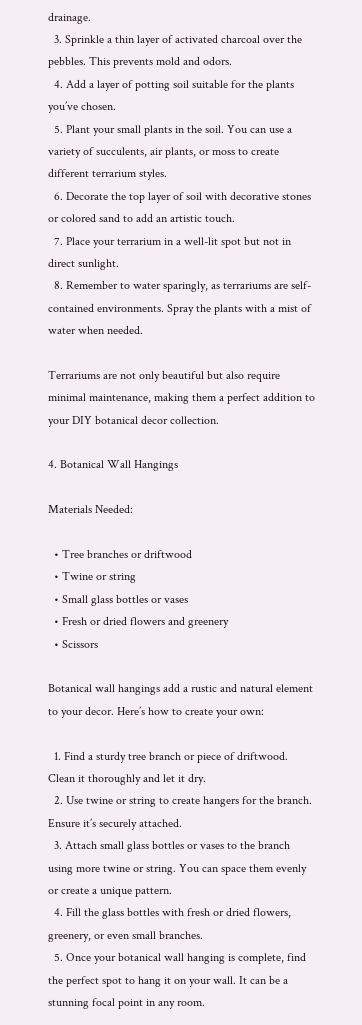drainage.
  3. Sprinkle a thin layer of activated charcoal over the pebbles. This prevents mold and odors.
  4. Add a layer of potting soil suitable for the plants you’ve chosen.
  5. Plant your small plants in the soil. You can use a variety of succulents, air plants, or moss to create different terrarium styles.
  6. Decorate the top layer of soil with decorative stones or colored sand to add an artistic touch.
  7. Place your terrarium in a well-lit spot but not in direct sunlight.
  8. Remember to water sparingly, as terrariums are self-contained environments. Spray the plants with a mist of water when needed.

Terrariums are not only beautiful but also require minimal maintenance, making them a perfect addition to your DIY botanical decor collection.

4. Botanical Wall Hangings

Materials Needed:

  • Tree branches or driftwood
  • Twine or string
  • Small glass bottles or vases
  • Fresh or dried flowers and greenery
  • Scissors

Botanical wall hangings add a rustic and natural element to your decor. Here’s how to create your own:

  1. Find a sturdy tree branch or piece of driftwood. Clean it thoroughly and let it dry.
  2. Use twine or string to create hangers for the branch. Ensure it’s securely attached.
  3. Attach small glass bottles or vases to the branch using more twine or string. You can space them evenly or create a unique pattern.
  4. Fill the glass bottles with fresh or dried flowers, greenery, or even small branches.
  5. Once your botanical wall hanging is complete, find the perfect spot to hang it on your wall. It can be a stunning focal point in any room.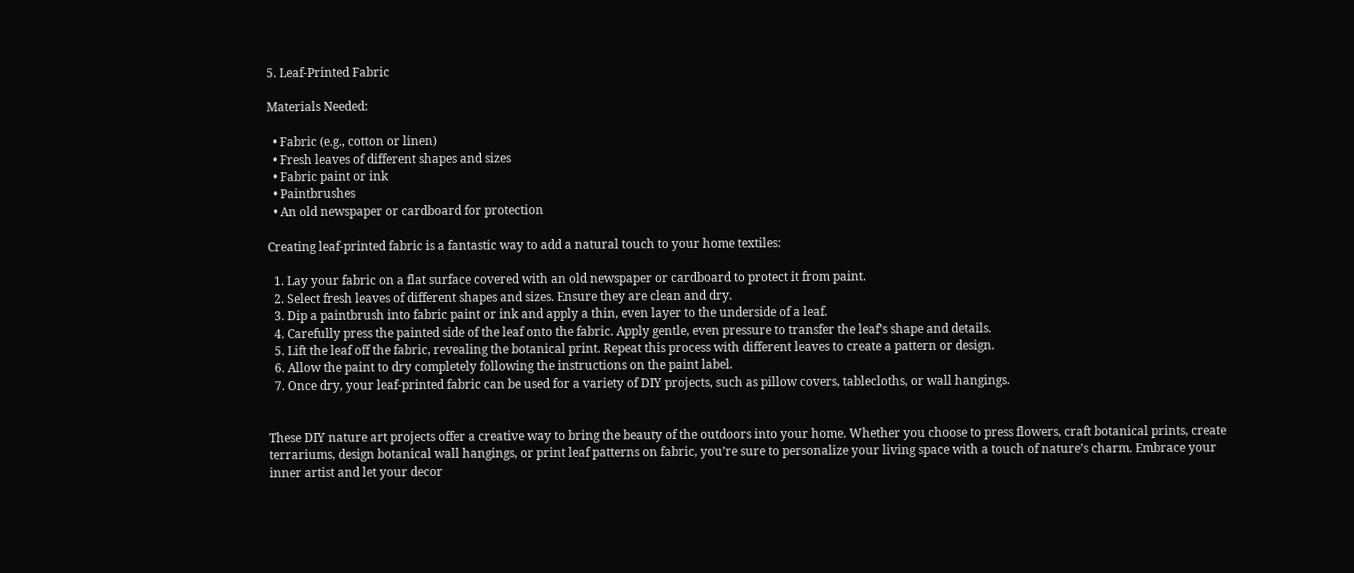5. Leaf-Printed Fabric

Materials Needed:

  • Fabric (e.g., cotton or linen)
  • Fresh leaves of different shapes and sizes
  • Fabric paint or ink
  • Paintbrushes
  • An old newspaper or cardboard for protection

Creating leaf-printed fabric is a fantastic way to add a natural touch to your home textiles:

  1. Lay your fabric on a flat surface covered with an old newspaper or cardboard to protect it from paint.
  2. Select fresh leaves of different shapes and sizes. Ensure they are clean and dry.
  3. Dip a paintbrush into fabric paint or ink and apply a thin, even layer to the underside of a leaf.
  4. Carefully press the painted side of the leaf onto the fabric. Apply gentle, even pressure to transfer the leaf’s shape and details.
  5. Lift the leaf off the fabric, revealing the botanical print. Repeat this process with different leaves to create a pattern or design.
  6. Allow the paint to dry completely following the instructions on the paint label.
  7. Once dry, your leaf-printed fabric can be used for a variety of DIY projects, such as pillow covers, tablecloths, or wall hangings.


These DIY nature art projects offer a creative way to bring the beauty of the outdoors into your home. Whether you choose to press flowers, craft botanical prints, create terrariums, design botanical wall hangings, or print leaf patterns on fabric, you’re sure to personalize your living space with a touch of nature’s charm. Embrace your inner artist and let your decor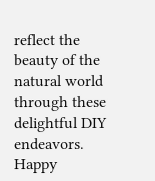reflect the beauty of the natural world through these delightful DIY endeavors. Happy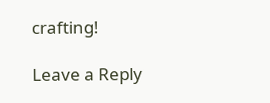crafting!

Leave a Reply